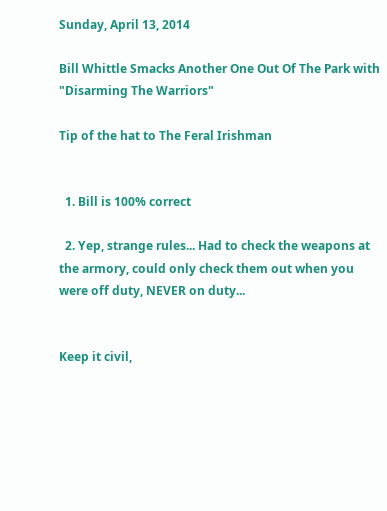Sunday, April 13, 2014

Bill Whittle Smacks Another One Out Of The Park with "Disarming The Warriors"

Tip of the hat to The Feral Irishman


  1. Bill is 100% correct

  2. Yep, strange rules... Had to check the weapons at the armory, could only check them out when you were off duty, NEVER on duty...


Keep it civil,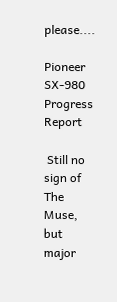please....

Pioneer SX-980 Progress Report

 Still no sign of The Muse, but major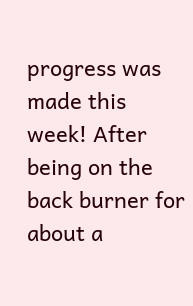progress was made this week! After being on the back burner for about a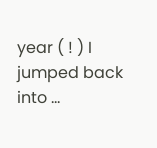year ( ! ) I jumped back into ...